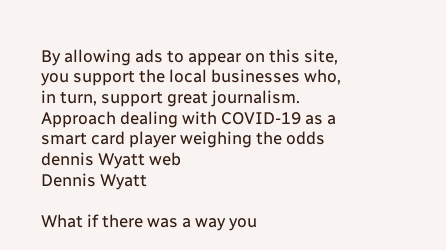By allowing ads to appear on this site, you support the local businesses who, in turn, support great journalism.
Approach dealing with COVID-19 as a smart card player weighing the odds
dennis Wyatt web
Dennis Wyatt

What if there was a way you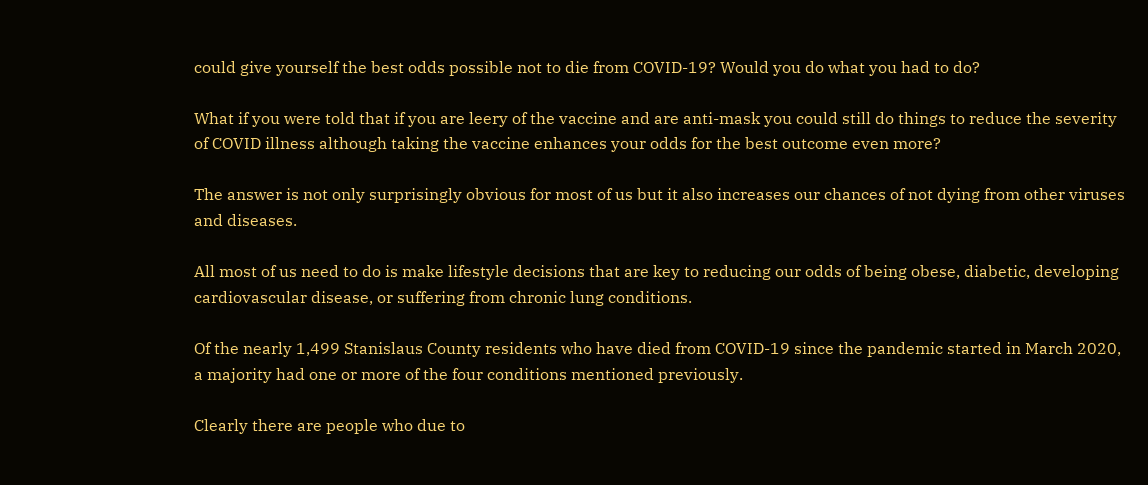could give yourself the best odds possible not to die from COVID-19? Would you do what you had to do?

What if you were told that if you are leery of the vaccine and are anti-mask you could still do things to reduce the severity of COVID illness although taking the vaccine enhances your odds for the best outcome even more?

The answer is not only surprisingly obvious for most of us but it also increases our chances of not dying from other viruses and diseases.

All most of us need to do is make lifestyle decisions that are key to reducing our odds of being obese, diabetic, developing cardiovascular disease, or suffering from chronic lung conditions.

Of the nearly 1,499 Stanislaus County residents who have died from COVID-19 since the pandemic started in March 2020, a majority had one or more of the four conditions mentioned previously.

Clearly there are people who due to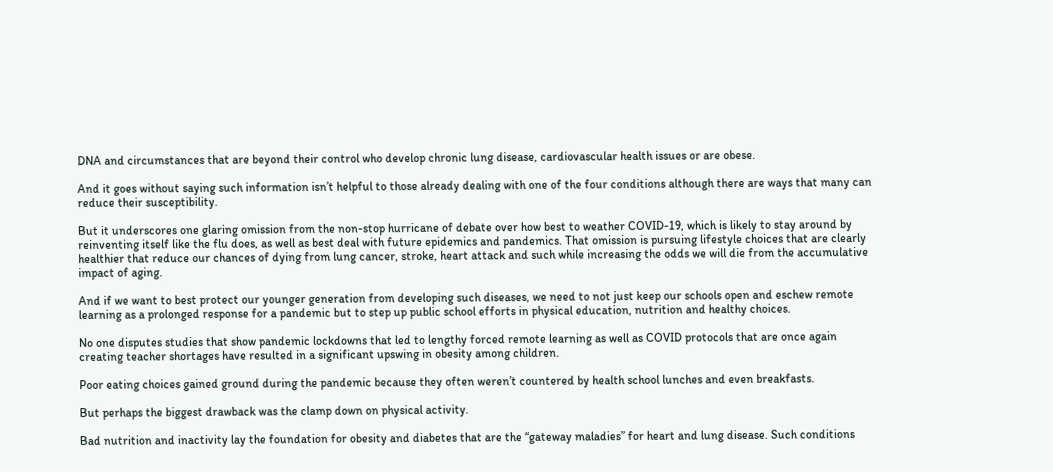DNA and circumstances that are beyond their control who develop chronic lung disease, cardiovascular health issues or are obese.

And it goes without saying such information isn’t helpful to those already dealing with one of the four conditions although there are ways that many can reduce their susceptibility.

But it underscores one glaring omission from the non-stop hurricane of debate over how best to weather COVID-19, which is likely to stay around by reinventing itself like the flu does, as well as best deal with future epidemics and pandemics. That omission is pursuing lifestyle choices that are clearly healthier that reduce our chances of dying from lung cancer, stroke, heart attack and such while increasing the odds we will die from the accumulative impact of aging.

And if we want to best protect our younger generation from developing such diseases, we need to not just keep our schools open and eschew remote learning as a prolonged response for a pandemic but to step up public school efforts in physical education, nutrition and healthy choices.

No one disputes studies that show pandemic lockdowns that led to lengthy forced remote learning as well as COVID protocols that are once again creating teacher shortages have resulted in a significant upswing in obesity among children.

Poor eating choices gained ground during the pandemic because they often weren’t countered by health school lunches and even breakfasts.

But perhaps the biggest drawback was the clamp down on physical activity.

Bad nutrition and inactivity lay the foundation for obesity and diabetes that are the “gateway maladies” for heart and lung disease. Such conditions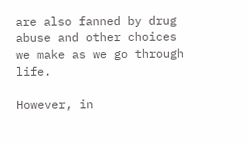are also fanned by drug abuse and other choices we make as we go through life.

However, in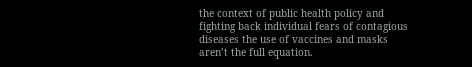the context of public health policy and fighting back individual fears of contagious diseases the use of vaccines and masks aren’t the full equation.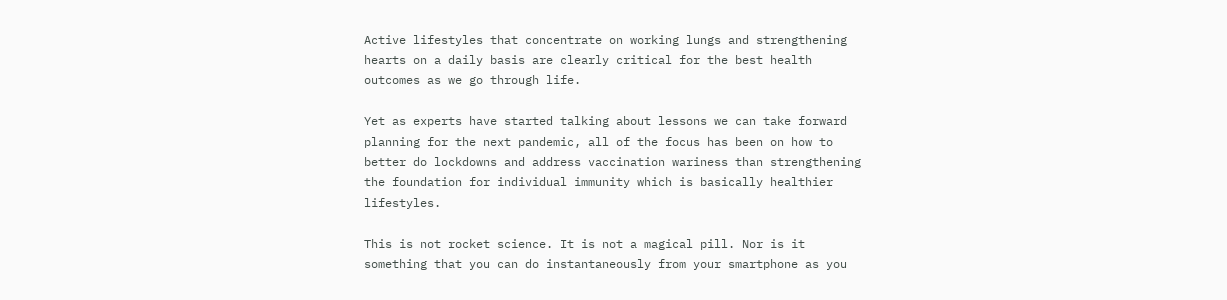Active lifestyles that concentrate on working lungs and strengthening hearts on a daily basis are clearly critical for the best health outcomes as we go through life.

Yet as experts have started talking about lessons we can take forward planning for the next pandemic, all of the focus has been on how to better do lockdowns and address vaccination wariness than strengthening the foundation for individual immunity which is basically healthier lifestyles.

This is not rocket science. It is not a magical pill. Nor is it something that you can do instantaneously from your smartphone as you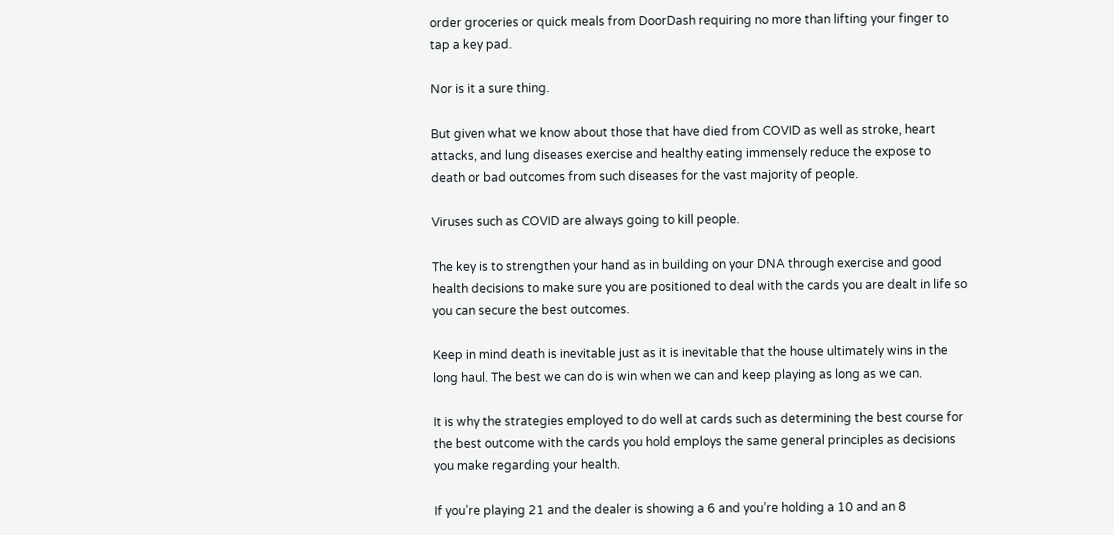order groceries or quick meals from DoorDash requiring no more than lifting your finger to tap a key pad.

Nor is it a sure thing.

But given what we know about those that have died from COVID as well as stroke, heart attacks, and lung diseases exercise and healthy eating immensely reduce the expose to death or bad outcomes from such diseases for the vast majority of people.

Viruses such as COVID are always going to kill people.

The key is to strengthen your hand as in building on your DNA through exercise and good health decisions to make sure you are positioned to deal with the cards you are dealt in life so you can secure the best outcomes.

Keep in mind death is inevitable just as it is inevitable that the house ultimately wins in the long haul. The best we can do is win when we can and keep playing as long as we can.

It is why the strategies employed to do well at cards such as determining the best course for the best outcome with the cards you hold employs the same general principles as decisions you make regarding your health.

If you’re playing 21 and the dealer is showing a 6 and you’re holding a 10 and an 8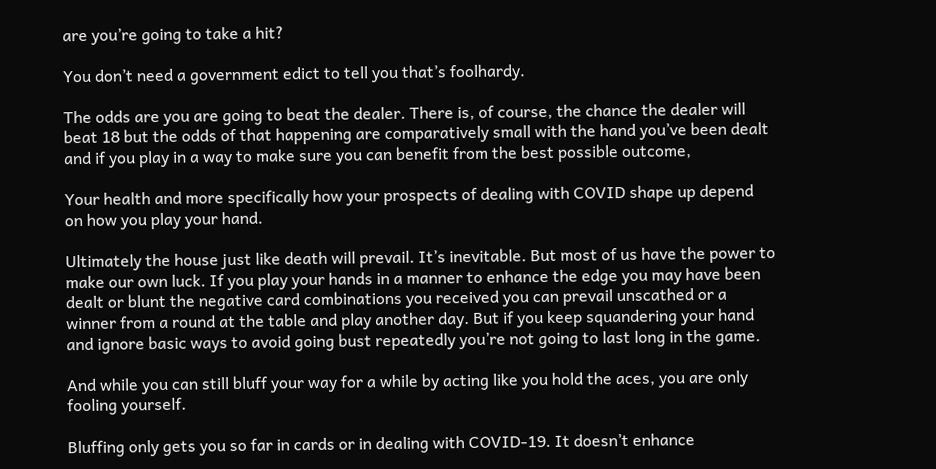are you’re going to take a hit?

You don’t need a government edict to tell you that’s foolhardy.

The odds are you are going to beat the dealer. There is, of course, the chance the dealer will beat 18 but the odds of that happening are comparatively small with the hand you’ve been dealt and if you play in a way to make sure you can benefit from the best possible outcome,

Your health and more specifically how your prospects of dealing with COVID shape up depend on how you play your hand.

Ultimately the house just like death will prevail. It’s inevitable. But most of us have the power to make our own luck. If you play your hands in a manner to enhance the edge you may have been dealt or blunt the negative card combinations you received you can prevail unscathed or a winner from a round at the table and play another day. But if you keep squandering your hand and ignore basic ways to avoid going bust repeatedly you’re not going to last long in the game.

And while you can still bluff your way for a while by acting like you hold the aces, you are only fooling yourself.

Bluffing only gets you so far in cards or in dealing with COVID-19. It doesn’t enhance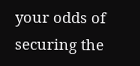your odds of securing the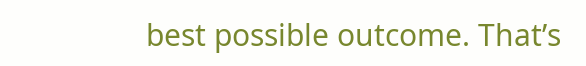best possible outcome. That’s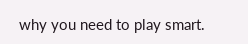why you need to play smart.